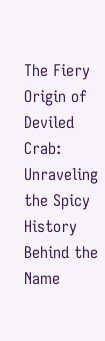The Fiery Origin of Deviled Crab: Unraveling the Spicy History Behind the Name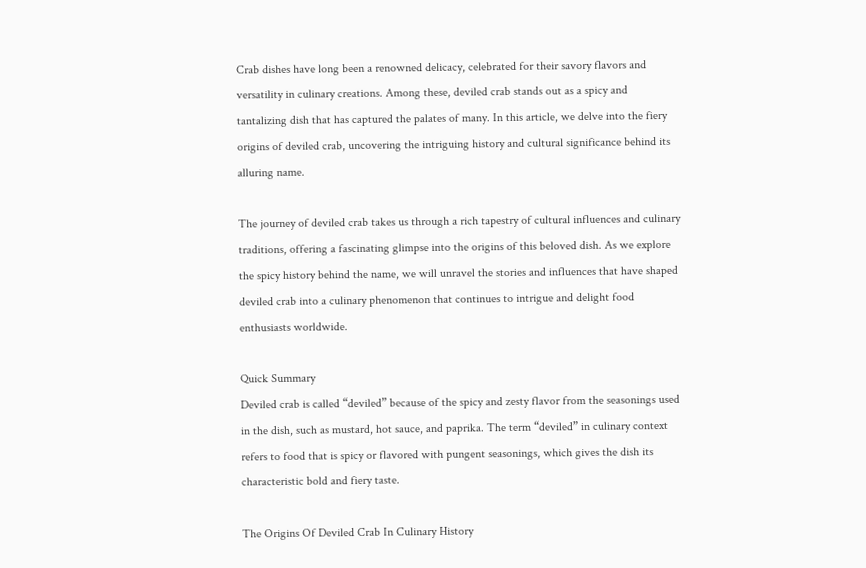Crab dishes have long been a renowned delicacy, celebrated for their savory flavors and versatility in culinary creations. Among these, deviled crab stands out as a spicy and tantalizing dish that has captured the palates of many. In this article, we delve into the fiery origins of deviled crab, uncovering the intriguing history and cultural significance behind its alluring name.

The journey of deviled crab takes us through a rich tapestry of cultural influences and culinary traditions, offering a fascinating glimpse into the origins of this beloved dish. As we explore the spicy history behind the name, we will unravel the stories and influences that have shaped deviled crab into a culinary phenomenon that continues to intrigue and delight food enthusiasts worldwide.

Quick Summary
Deviled crab is called “deviled” because of the spicy and zesty flavor from the seasonings used in the dish, such as mustard, hot sauce, and paprika. The term “deviled” in culinary context refers to food that is spicy or flavored with pungent seasonings, which gives the dish its characteristic bold and fiery taste.

The Origins Of Deviled Crab In Culinary History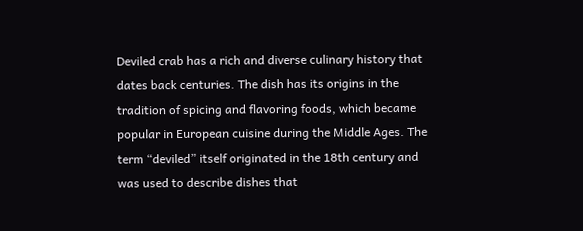Deviled crab has a rich and diverse culinary history that dates back centuries. The dish has its origins in the tradition of spicing and flavoring foods, which became popular in European cuisine during the Middle Ages. The term “deviled” itself originated in the 18th century and was used to describe dishes that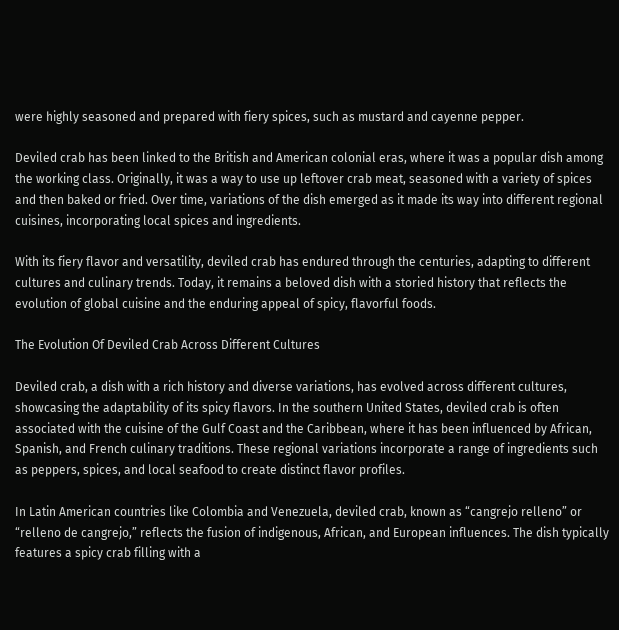were highly seasoned and prepared with fiery spices, such as mustard and cayenne pepper.

Deviled crab has been linked to the British and American colonial eras, where it was a popular dish among the working class. Originally, it was a way to use up leftover crab meat, seasoned with a variety of spices and then baked or fried. Over time, variations of the dish emerged as it made its way into different regional cuisines, incorporating local spices and ingredients.

With its fiery flavor and versatility, deviled crab has endured through the centuries, adapting to different cultures and culinary trends. Today, it remains a beloved dish with a storied history that reflects the evolution of global cuisine and the enduring appeal of spicy, flavorful foods.

The Evolution Of Deviled Crab Across Different Cultures

Deviled crab, a dish with a rich history and diverse variations, has evolved across different cultures, showcasing the adaptability of its spicy flavors. In the southern United States, deviled crab is often associated with the cuisine of the Gulf Coast and the Caribbean, where it has been influenced by African, Spanish, and French culinary traditions. These regional variations incorporate a range of ingredients such as peppers, spices, and local seafood to create distinct flavor profiles.

In Latin American countries like Colombia and Venezuela, deviled crab, known as “cangrejo relleno” or “relleno de cangrejo,” reflects the fusion of indigenous, African, and European influences. The dish typically features a spicy crab filling with a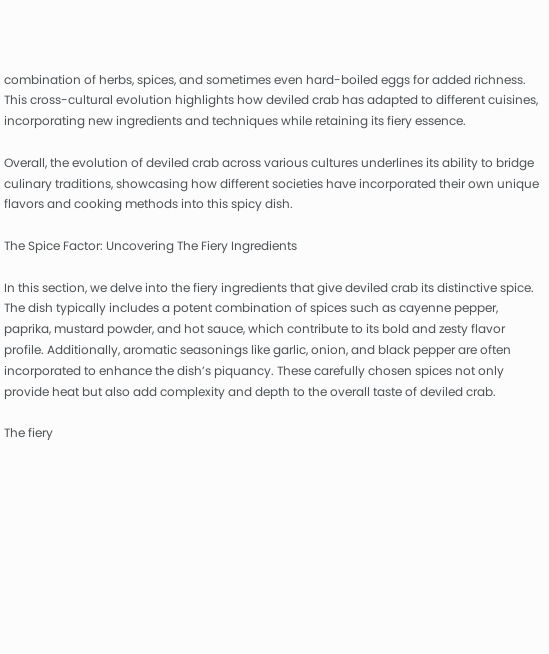combination of herbs, spices, and sometimes even hard-boiled eggs for added richness. This cross-cultural evolution highlights how deviled crab has adapted to different cuisines, incorporating new ingredients and techniques while retaining its fiery essence.

Overall, the evolution of deviled crab across various cultures underlines its ability to bridge culinary traditions, showcasing how different societies have incorporated their own unique flavors and cooking methods into this spicy dish.

The Spice Factor: Uncovering The Fiery Ingredients

In this section, we delve into the fiery ingredients that give deviled crab its distinctive spice. The dish typically includes a potent combination of spices such as cayenne pepper, paprika, mustard powder, and hot sauce, which contribute to its bold and zesty flavor profile. Additionally, aromatic seasonings like garlic, onion, and black pepper are often incorporated to enhance the dish’s piquancy. These carefully chosen spices not only provide heat but also add complexity and depth to the overall taste of deviled crab.

The fiery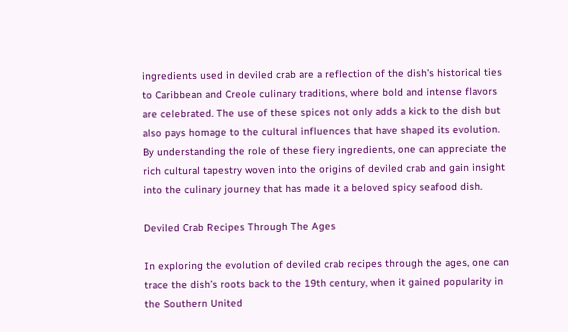ingredients used in deviled crab are a reflection of the dish’s historical ties to Caribbean and Creole culinary traditions, where bold and intense flavors are celebrated. The use of these spices not only adds a kick to the dish but also pays homage to the cultural influences that have shaped its evolution. By understanding the role of these fiery ingredients, one can appreciate the rich cultural tapestry woven into the origins of deviled crab and gain insight into the culinary journey that has made it a beloved spicy seafood dish.

Deviled Crab Recipes Through The Ages

In exploring the evolution of deviled crab recipes through the ages, one can trace the dish’s roots back to the 19th century, when it gained popularity in the Southern United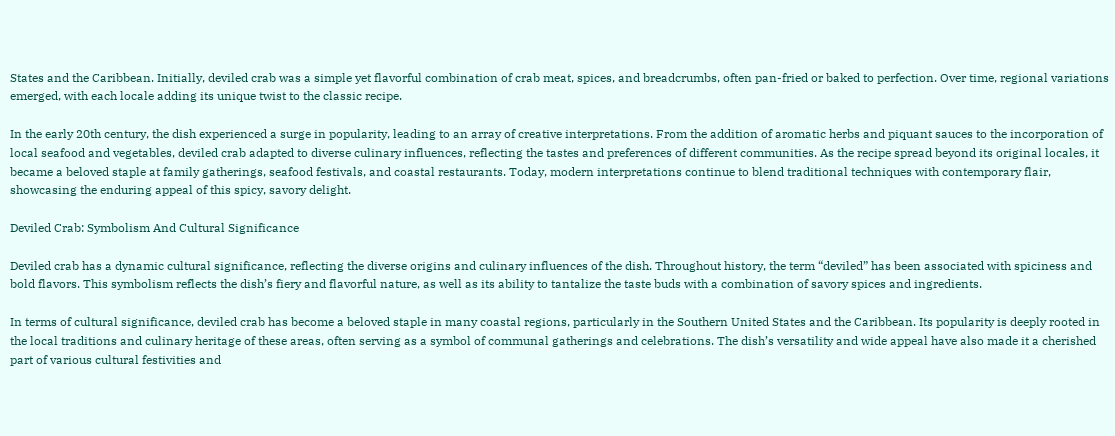States and the Caribbean. Initially, deviled crab was a simple yet flavorful combination of crab meat, spices, and breadcrumbs, often pan-fried or baked to perfection. Over time, regional variations emerged, with each locale adding its unique twist to the classic recipe.

In the early 20th century, the dish experienced a surge in popularity, leading to an array of creative interpretations. From the addition of aromatic herbs and piquant sauces to the incorporation of local seafood and vegetables, deviled crab adapted to diverse culinary influences, reflecting the tastes and preferences of different communities. As the recipe spread beyond its original locales, it became a beloved staple at family gatherings, seafood festivals, and coastal restaurants. Today, modern interpretations continue to blend traditional techniques with contemporary flair, showcasing the enduring appeal of this spicy, savory delight.

Deviled Crab: Symbolism And Cultural Significance

Deviled crab has a dynamic cultural significance, reflecting the diverse origins and culinary influences of the dish. Throughout history, the term “deviled” has been associated with spiciness and bold flavors. This symbolism reflects the dish’s fiery and flavorful nature, as well as its ability to tantalize the taste buds with a combination of savory spices and ingredients.

In terms of cultural significance, deviled crab has become a beloved staple in many coastal regions, particularly in the Southern United States and the Caribbean. Its popularity is deeply rooted in the local traditions and culinary heritage of these areas, often serving as a symbol of communal gatherings and celebrations. The dish’s versatility and wide appeal have also made it a cherished part of various cultural festivities and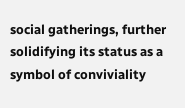social gatherings, further solidifying its status as a symbol of conviviality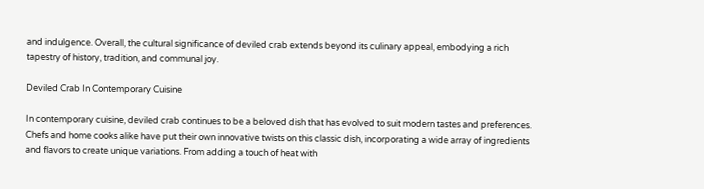and indulgence. Overall, the cultural significance of deviled crab extends beyond its culinary appeal, embodying a rich tapestry of history, tradition, and communal joy.

Deviled Crab In Contemporary Cuisine

In contemporary cuisine, deviled crab continues to be a beloved dish that has evolved to suit modern tastes and preferences. Chefs and home cooks alike have put their own innovative twists on this classic dish, incorporating a wide array of ingredients and flavors to create unique variations. From adding a touch of heat with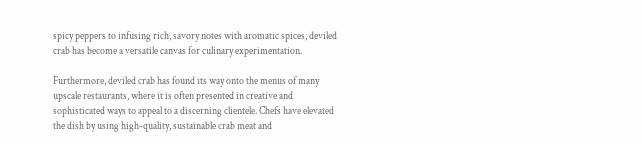spicy peppers to infusing rich, savory notes with aromatic spices, deviled crab has become a versatile canvas for culinary experimentation.

Furthermore, deviled crab has found its way onto the menus of many upscale restaurants, where it is often presented in creative and sophisticated ways to appeal to a discerning clientele. Chefs have elevated the dish by using high-quality, sustainable crab meat and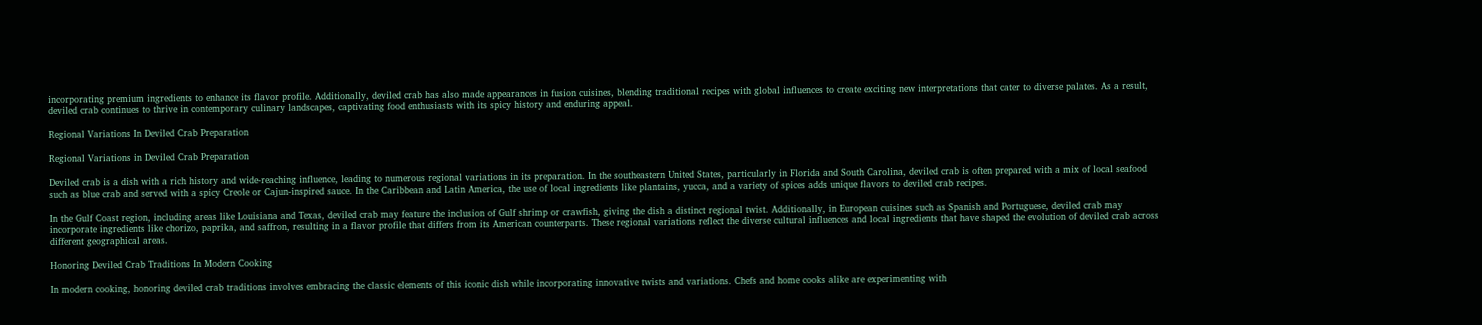incorporating premium ingredients to enhance its flavor profile. Additionally, deviled crab has also made appearances in fusion cuisines, blending traditional recipes with global influences to create exciting new interpretations that cater to diverse palates. As a result, deviled crab continues to thrive in contemporary culinary landscapes, captivating food enthusiasts with its spicy history and enduring appeal.

Regional Variations In Deviled Crab Preparation

Regional Variations in Deviled Crab Preparation

Deviled crab is a dish with a rich history and wide-reaching influence, leading to numerous regional variations in its preparation. In the southeastern United States, particularly in Florida and South Carolina, deviled crab is often prepared with a mix of local seafood such as blue crab and served with a spicy Creole or Cajun-inspired sauce. In the Caribbean and Latin America, the use of local ingredients like plantains, yucca, and a variety of spices adds unique flavors to deviled crab recipes.

In the Gulf Coast region, including areas like Louisiana and Texas, deviled crab may feature the inclusion of Gulf shrimp or crawfish, giving the dish a distinct regional twist. Additionally, in European cuisines such as Spanish and Portuguese, deviled crab may incorporate ingredients like chorizo, paprika, and saffron, resulting in a flavor profile that differs from its American counterparts. These regional variations reflect the diverse cultural influences and local ingredients that have shaped the evolution of deviled crab across different geographical areas.

Honoring Deviled Crab Traditions In Modern Cooking

In modern cooking, honoring deviled crab traditions involves embracing the classic elements of this iconic dish while incorporating innovative twists and variations. Chefs and home cooks alike are experimenting with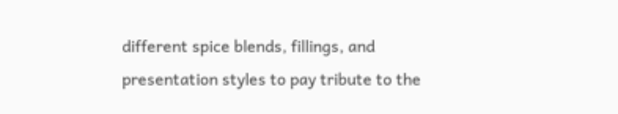different spice blends, fillings, and presentation styles to pay tribute to the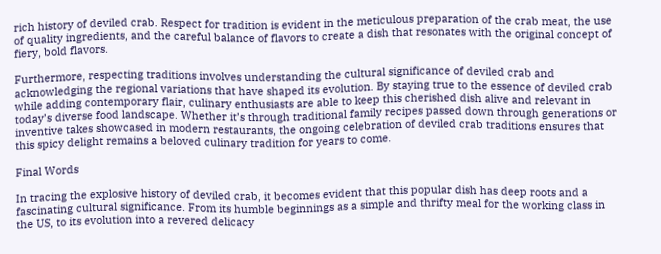rich history of deviled crab. Respect for tradition is evident in the meticulous preparation of the crab meat, the use of quality ingredients, and the careful balance of flavors to create a dish that resonates with the original concept of fiery, bold flavors.

Furthermore, respecting traditions involves understanding the cultural significance of deviled crab and acknowledging the regional variations that have shaped its evolution. By staying true to the essence of deviled crab while adding contemporary flair, culinary enthusiasts are able to keep this cherished dish alive and relevant in today’s diverse food landscape. Whether it’s through traditional family recipes passed down through generations or inventive takes showcased in modern restaurants, the ongoing celebration of deviled crab traditions ensures that this spicy delight remains a beloved culinary tradition for years to come.

Final Words

In tracing the explosive history of deviled crab, it becomes evident that this popular dish has deep roots and a fascinating cultural significance. From its humble beginnings as a simple and thrifty meal for the working class in the US, to its evolution into a revered delicacy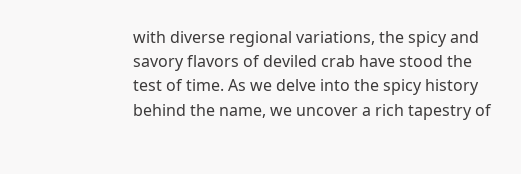with diverse regional variations, the spicy and savory flavors of deviled crab have stood the test of time. As we delve into the spicy history behind the name, we uncover a rich tapestry of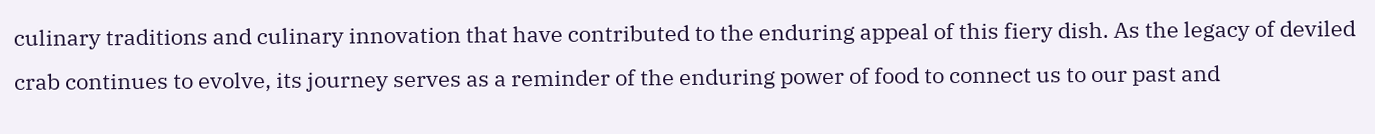culinary traditions and culinary innovation that have contributed to the enduring appeal of this fiery dish. As the legacy of deviled crab continues to evolve, its journey serves as a reminder of the enduring power of food to connect us to our past and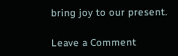bring joy to our present.

Leave a Comment